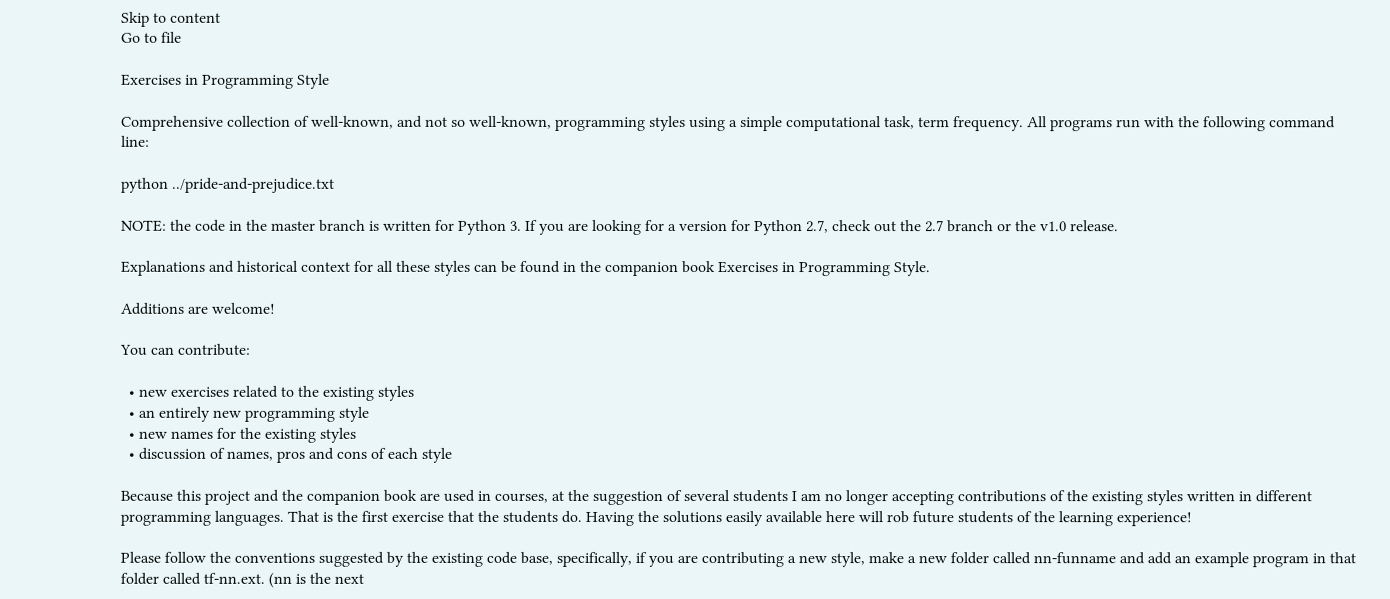Skip to content
Go to file

Exercises in Programming Style

Comprehensive collection of well-known, and not so well-known, programming styles using a simple computational task, term frequency. All programs run with the following command line:

python ../pride-and-prejudice.txt

NOTE: the code in the master branch is written for Python 3. If you are looking for a version for Python 2.7, check out the 2.7 branch or the v1.0 release.

Explanations and historical context for all these styles can be found in the companion book Exercises in Programming Style.

Additions are welcome!

You can contribute:

  • new exercises related to the existing styles
  • an entirely new programming style
  • new names for the existing styles
  • discussion of names, pros and cons of each style

Because this project and the companion book are used in courses, at the suggestion of several students I am no longer accepting contributions of the existing styles written in different programming languages. That is the first exercise that the students do. Having the solutions easily available here will rob future students of the learning experience!

Please follow the conventions suggested by the existing code base, specifically, if you are contributing a new style, make a new folder called nn-funname and add an example program in that folder called tf-nn.ext. (nn is the next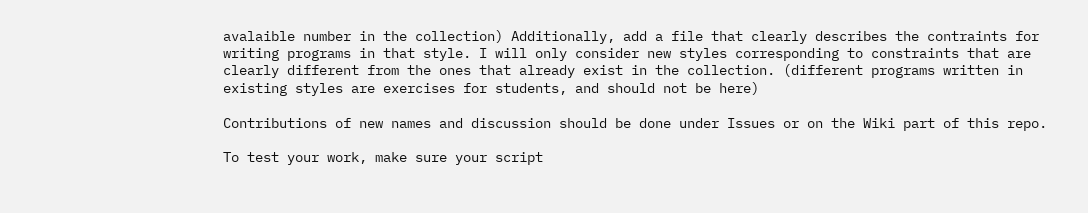avalaible number in the collection) Additionally, add a file that clearly describes the contraints for writing programs in that style. I will only consider new styles corresponding to constraints that are clearly different from the ones that already exist in the collection. (different programs written in existing styles are exercises for students, and should not be here)

Contributions of new names and discussion should be done under Issues or on the Wiki part of this repo.

To test your work, make sure your script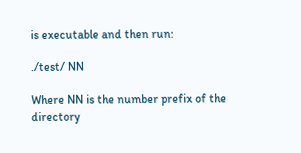is executable and then run:

./test/ NN

Where NN is the number prefix of the directory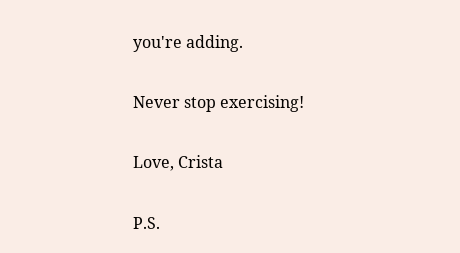you're adding.

Never stop exercising!

Love, Crista

P.S.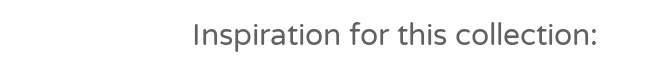Inspiration for this collection: